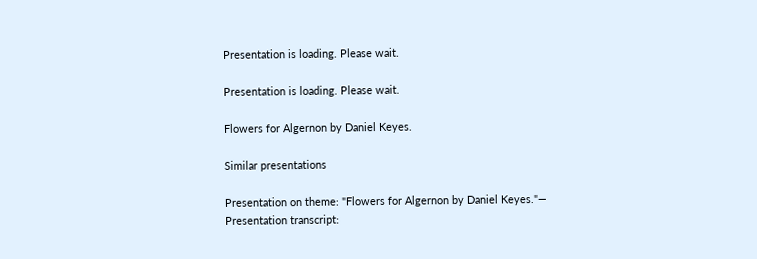Presentation is loading. Please wait.

Presentation is loading. Please wait.

Flowers for Algernon by Daniel Keyes.

Similar presentations

Presentation on theme: "Flowers for Algernon by Daniel Keyes."— Presentation transcript: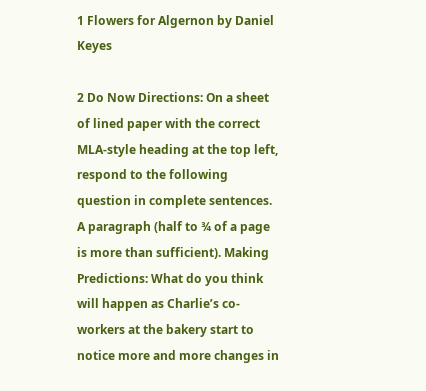1 Flowers for Algernon by Daniel Keyes

2 Do Now Directions: On a sheet of lined paper with the correct MLA-style heading at the top left, respond to the following question in complete sentences. A paragraph (half to ¾ of a page is more than sufficient). Making Predictions: What do you think will happen as Charlie’s co-workers at the bakery start to notice more and more changes in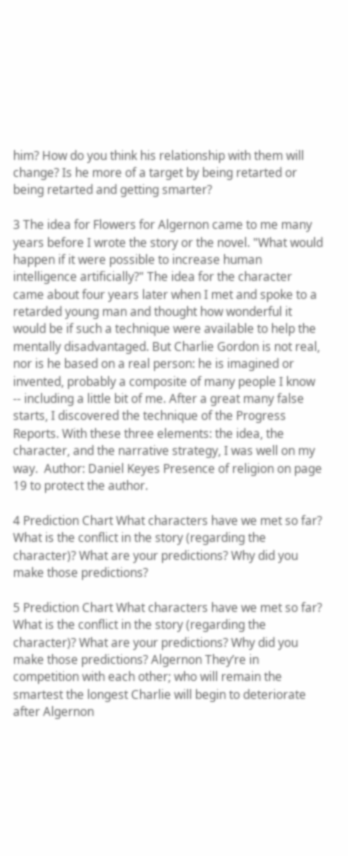him? How do you think his relationship with them will change? Is he more of a target by being retarted or being retarted and getting smarter?

3 The idea for Flowers for Algernon came to me many years before I wrote the story or the novel. "What would happen if it were possible to increase human intelligence artificially?" The idea for the character came about four years later when I met and spoke to a retarded young man and thought how wonderful it would be if such a technique were available to help the mentally disadvantaged. But Charlie Gordon is not real, nor is he based on a real person: he is imagined or invented, probably a composite of many people I know -- including a little bit of me. After a great many false starts, I discovered the technique of the Progress Reports. With these three elements: the idea, the character, and the narrative strategy, I was well on my way.  Author: Daniel Keyes Presence of religion on page 19 to protect the author.

4 Prediction Chart What characters have we met so far?
What is the conflict in the story (regarding the character)? What are your predictions? Why did you make those predictions?

5 Prediction Chart What characters have we met so far?
What is the conflict in the story (regarding the character)? What are your predictions? Why did you make those predictions? Algernon They’re in competition with each other; who will remain the smartest the longest Charlie will begin to deteriorate after Algernon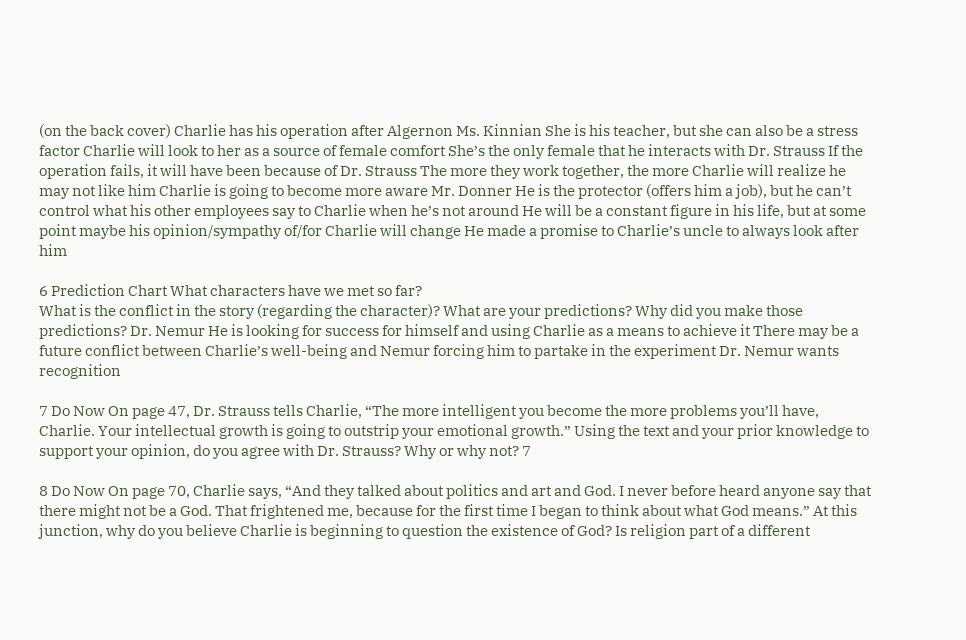(on the back cover) Charlie has his operation after Algernon Ms. Kinnian She is his teacher, but she can also be a stress factor Charlie will look to her as a source of female comfort She’s the only female that he interacts with Dr. Strauss If the operation fails, it will have been because of Dr. Strauss The more they work together, the more Charlie will realize he may not like him Charlie is going to become more aware Mr. Donner He is the protector (offers him a job), but he can’t control what his other employees say to Charlie when he’s not around He will be a constant figure in his life, but at some point maybe his opinion/sympathy of/for Charlie will change He made a promise to Charlie’s uncle to always look after him

6 Prediction Chart What characters have we met so far?
What is the conflict in the story (regarding the character)? What are your predictions? Why did you make those predictions? Dr. Nemur He is looking for success for himself and using Charlie as a means to achieve it There may be a future conflict between Charlie’s well-being and Nemur forcing him to partake in the experiment Dr. Nemur wants recognition

7 Do Now On page 47, Dr. Strauss tells Charlie, “The more intelligent you become the more problems you’ll have, Charlie. Your intellectual growth is going to outstrip your emotional growth.” Using the text and your prior knowledge to support your opinion, do you agree with Dr. Strauss? Why or why not? 7

8 Do Now On page 70, Charlie says, “And they talked about politics and art and God. I never before heard anyone say that there might not be a God. That frightened me, because for the first time I began to think about what God means.” At this junction, why do you believe Charlie is beginning to question the existence of God? Is religion part of a different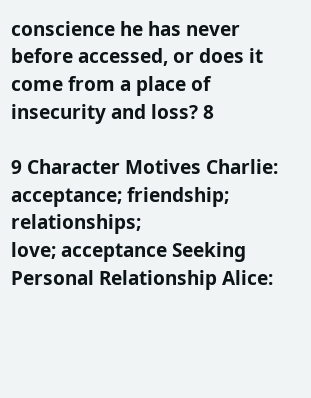conscience he has never before accessed, or does it come from a place of insecurity and loss? 8

9 Character Motives Charlie: acceptance; friendship; relationships;
love; acceptance Seeking Personal Relationship Alice: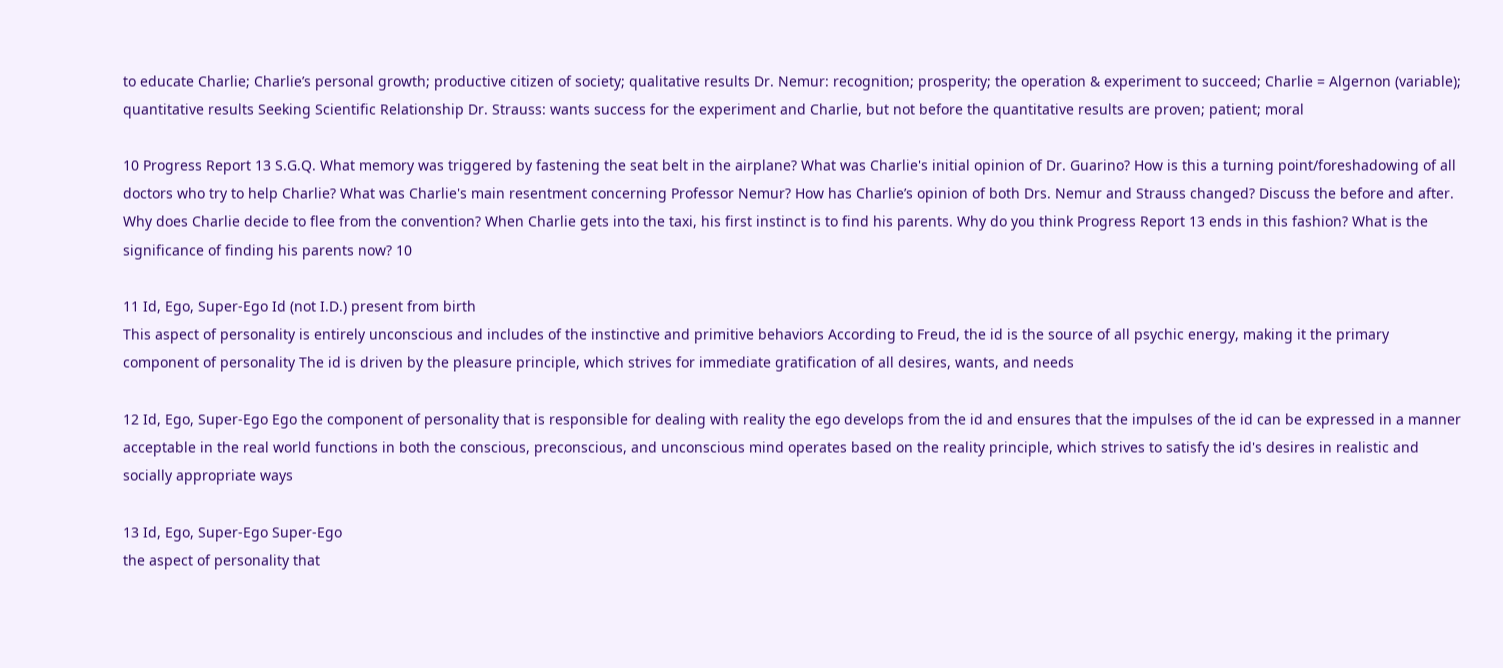to educate Charlie; Charlie’s personal growth; productive citizen of society; qualitative results Dr. Nemur: recognition; prosperity; the operation & experiment to succeed; Charlie = Algernon (variable); quantitative results Seeking Scientific Relationship Dr. Strauss: wants success for the experiment and Charlie, but not before the quantitative results are proven; patient; moral

10 Progress Report 13 S.G.Q. What memory was triggered by fastening the seat belt in the airplane? What was Charlie's initial opinion of Dr. Guarino? How is this a turning point/foreshadowing of all doctors who try to help Charlie? What was Charlie's main resentment concerning Professor Nemur? How has Charlie’s opinion of both Drs. Nemur and Strauss changed? Discuss the before and after. Why does Charlie decide to flee from the convention? When Charlie gets into the taxi, his first instinct is to find his parents. Why do you think Progress Report 13 ends in this fashion? What is the significance of finding his parents now? 10

11 Id, Ego, Super-Ego Id (not I.D.) present from birth
This aspect of personality is entirely unconscious and includes of the instinctive and primitive behaviors According to Freud, the id is the source of all psychic energy, making it the primary component of personality The id is driven by the pleasure principle, which strives for immediate gratification of all desires, wants, and needs

12 Id, Ego, Super-Ego Ego the component of personality that is responsible for dealing with reality the ego develops from the id and ensures that the impulses of the id can be expressed in a manner acceptable in the real world functions in both the conscious, preconscious, and unconscious mind operates based on the reality principle, which strives to satisfy the id's desires in realistic and socially appropriate ways

13 Id, Ego, Super-Ego Super-Ego
the aspect of personality that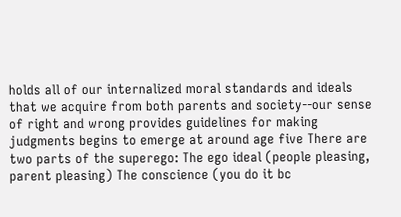holds all of our internalized moral standards and ideals that we acquire from both parents and society--our sense of right and wrong provides guidelines for making judgments begins to emerge at around age five There are two parts of the superego: The ego ideal (people pleasing, parent pleasing) The conscience (you do it bc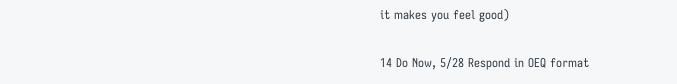it makes you feel good)

14 Do Now, 5/28 Respond in OEQ format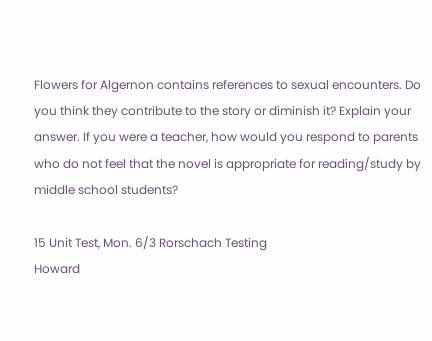Flowers for Algernon contains references to sexual encounters. Do you think they contribute to the story or diminish it? Explain your answer. If you were a teacher, how would you respond to parents who do not feel that the novel is appropriate for reading/study by middle school students?

15 Unit Test, Mon. 6/3 Rorschach Testing
Howard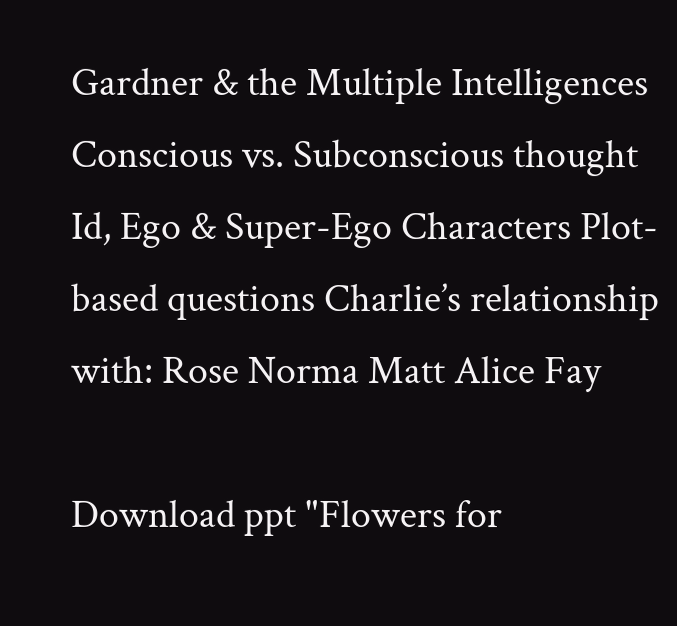Gardner & the Multiple Intelligences Conscious vs. Subconscious thought Id, Ego & Super-Ego Characters Plot-based questions Charlie’s relationship with: Rose Norma Matt Alice Fay

Download ppt "Flowers for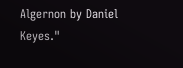Algernon by Daniel Keyes."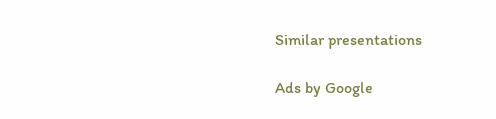Similar presentations

Ads by Google